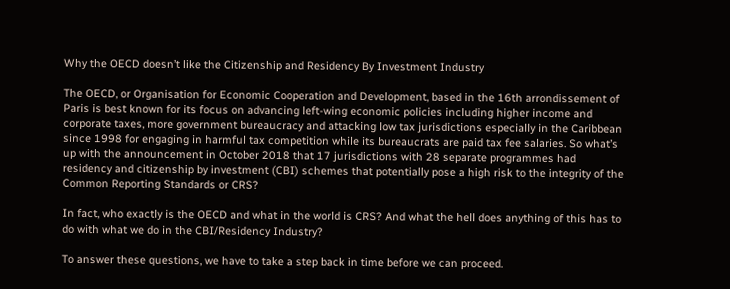Why the OECD doesn’t like the Citizenship and Residency By Investment Industry

The OECD, or Organisation for Economic Cooperation and Development, based in the 16th arrondissement of Paris is best known for its focus on advancing left-wing economic policies including higher income and corporate taxes, more government bureaucracy and attacking low tax jurisdictions especially in the Caribbean since 1998 for engaging in harmful tax competition while its bureaucrats are paid tax fee salaries. So what’s up with the announcement in October 2018 that 17 jurisdictions with 28 separate programmes had residency and citizenship by investment (CBI) schemes that potentially pose a high risk to the integrity of the Common Reporting Standards or CRS?

In fact, who exactly is the OECD and what in the world is CRS? And what the hell does anything of this has to do with what we do in the CBI/Residency Industry?

To answer these questions, we have to take a step back in time before we can proceed.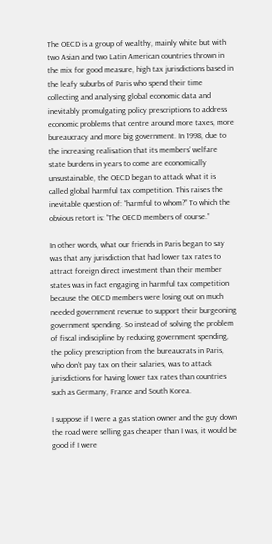The OECD is a group of wealthy, mainly white but with two Asian and two Latin American countries thrown in the mix for good measure, high tax jurisdictions based in the leafy suburbs of Paris who spend their time collecting and analysing global economic data and inevitably promulgating policy prescriptions to address economic problems that centre around more taxes, more bureaucracy and more big government. In 1998, due to the increasing realisation that its members’ welfare state burdens in years to come are economically unsustainable, the OECD began to attack what it is called global harmful tax competition. This raises the inevitable question of: “harmful to whom?” To which the obvious retort is: “The OECD members of course.”

In other words, what our friends in Paris began to say was that any jurisdiction that had lower tax rates to attract foreign direct investment than their member states was in fact engaging in harmful tax competition because the OECD members were losing out on much needed government revenue to support their burgeoning government spending. So instead of solving the problem of fiscal indiscipline by reducing government spending, the policy prescription from the bureaucrats in Paris, who don’t pay tax on their salaries, was to attack jurisdictions for having lower tax rates than countries such as Germany, France and South Korea.

I suppose if I were a gas station owner and the guy down the road were selling gas cheaper than I was, it would be good if I were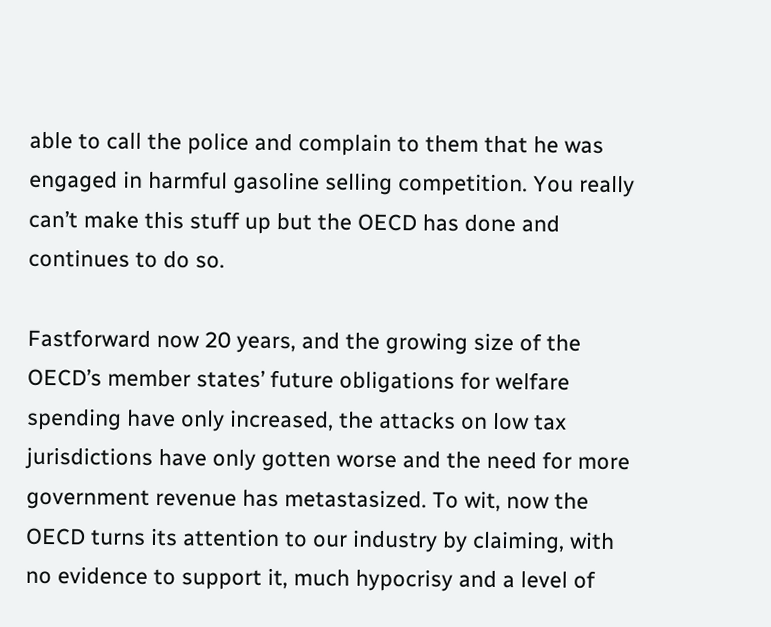able to call the police and complain to them that he was engaged in harmful gasoline selling competition. You really can’t make this stuff up but the OECD has done and continues to do so.

Fastforward now 20 years, and the growing size of the OECD’s member states’ future obligations for welfare spending have only increased, the attacks on low tax jurisdictions have only gotten worse and the need for more government revenue has metastasized. To wit, now the OECD turns its attention to our industry by claiming, with no evidence to support it, much hypocrisy and a level of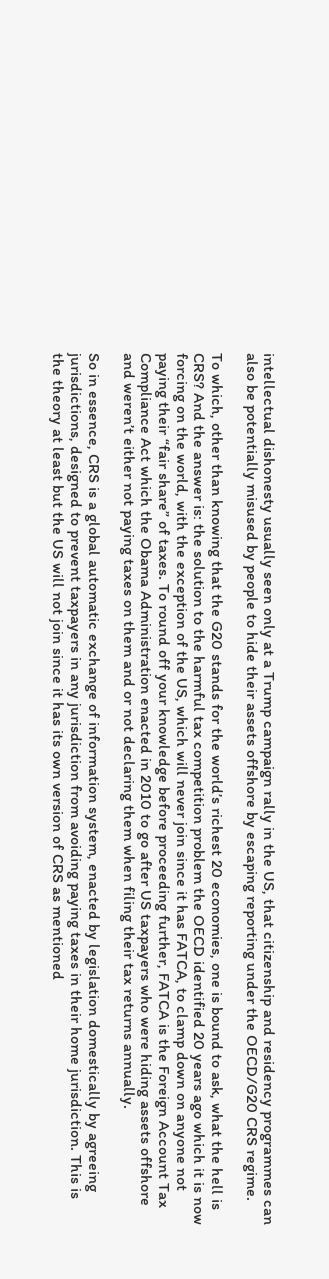intellectual dishonesty usually seen only at a Trump campaign rally in the US, that citizenship and residency programmes can also be potentially misused by people to hide their assets offshore by escaping reporting under the OECD/G20 CRS regime.

To which, other than knowing that the G20 stands for the world’s richest 20 economies, one is bound to ask, what the hell is CRS? And the answer is: the solution to the harmful tax competition problem the OECD identified 20 years ago which it is now forcing on the world, with the exception of the US, which will never join since it has FATCA, to clamp down on anyone not paying their “fair share” of taxes. To round off your knowledge before proceeding further, FATCA is the Foreign Account Tax Compliance Act which the Obama Administration enacted in 2010 to go after US taxpayers who were hiding assets offshore and weren’t either not paying taxes on them and or not declaring them when filing their tax returns annually.

So in essence, CRS is a global automatic exchange of information system, enacted by legislation domestically by agreeing jurisdictions, designed to prevent taxpayers in any jurisdiction from avoiding paying taxes in their home jurisdiction. This is the theory at least but the US will not join since it has its own version of CRS as mentioned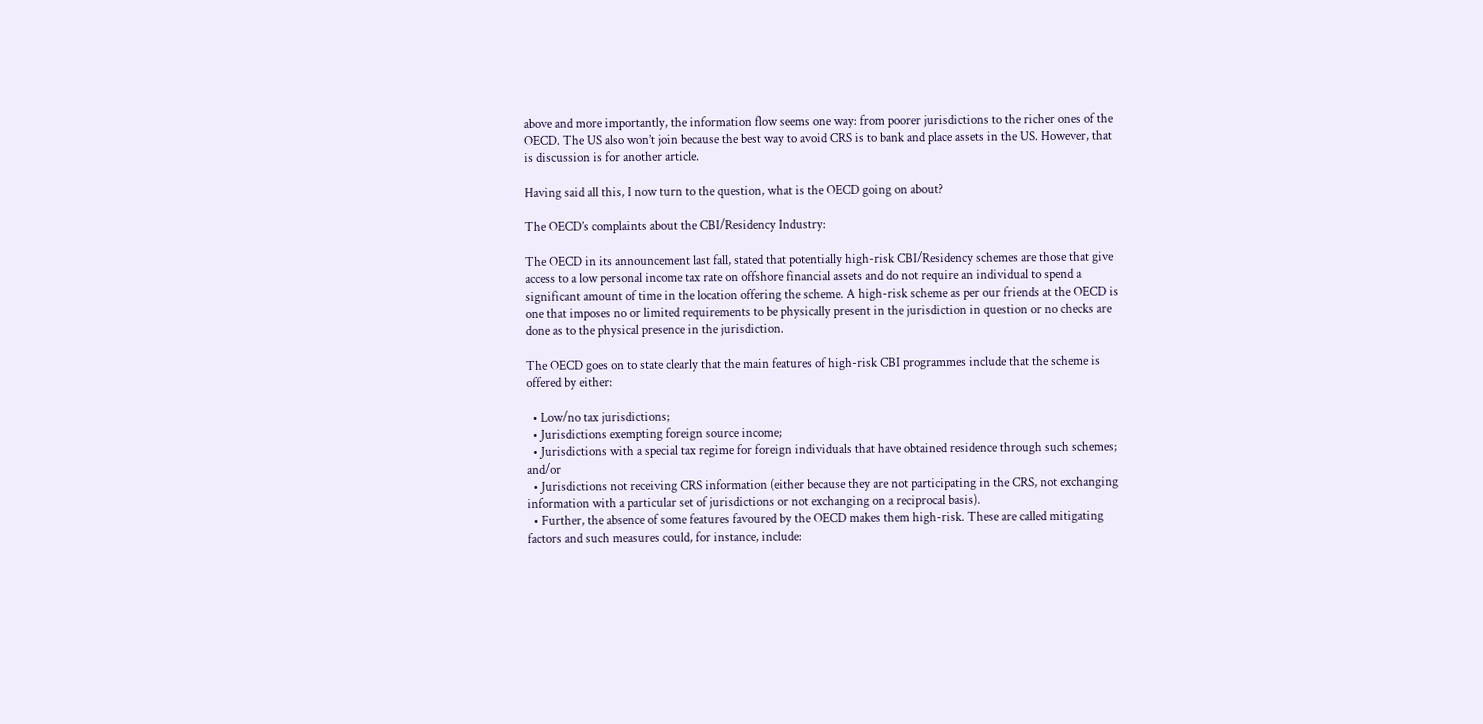above and more importantly, the information flow seems one way: from poorer jurisdictions to the richer ones of the OECD. The US also won’t join because the best way to avoid CRS is to bank and place assets in the US. However, that is discussion is for another article.

Having said all this, I now turn to the question, what is the OECD going on about?

The OECD’s complaints about the CBI/Residency Industry:

The OECD in its announcement last fall, stated that potentially high-risk CBI/Residency schemes are those that give access to a low personal income tax rate on offshore financial assets and do not require an individual to spend a significant amount of time in the location offering the scheme. A high-risk scheme as per our friends at the OECD is one that imposes no or limited requirements to be physically present in the jurisdiction in question or no checks are done as to the physical presence in the jurisdiction.

The OECD goes on to state clearly that the main features of high-risk CBI programmes include that the scheme is offered by either:

  • Low/no tax jurisdictions;
  • Jurisdictions exempting foreign source income;
  • Jurisdictions with a special tax regime for foreign individuals that have obtained residence through such schemes; and/or
  • Jurisdictions not receiving CRS information (either because they are not participating in the CRS, not exchanging information with a particular set of jurisdictions or not exchanging on a reciprocal basis).
  • Further, the absence of some features favoured by the OECD makes them high-risk. These are called mitigating factors and such measures could, for instance, include: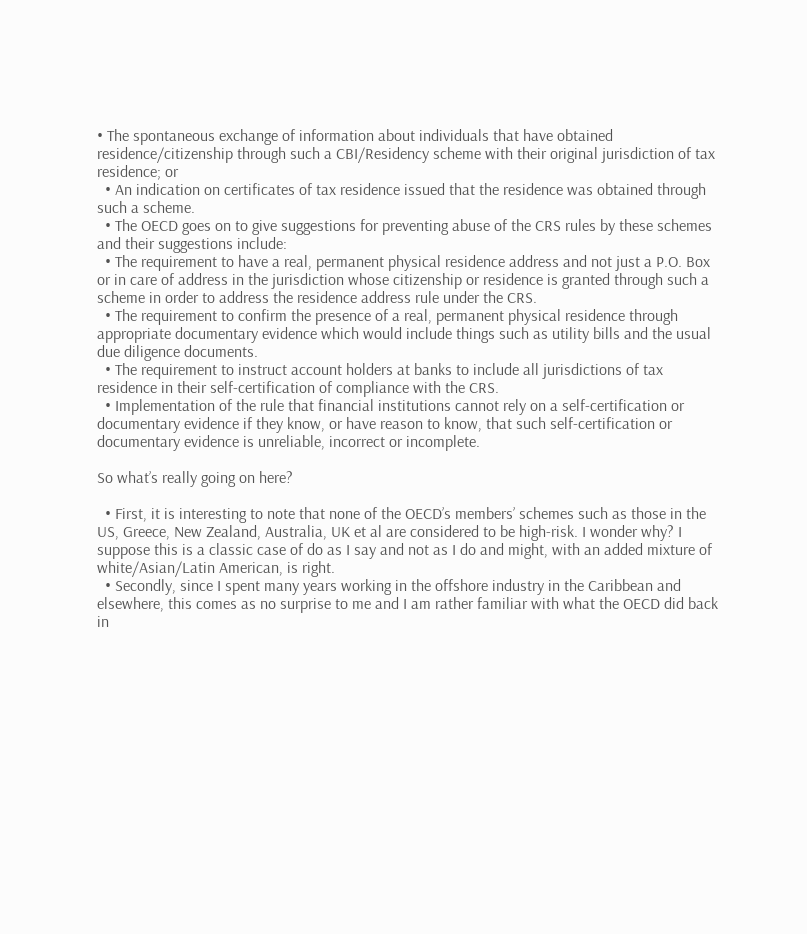• The spontaneous exchange of information about individuals that have obtained residence/citizenship through such a CBI/Residency scheme with their original jurisdiction of tax residence; or
  • An indication on certificates of tax residence issued that the residence was obtained through such a scheme.
  • The OECD goes on to give suggestions for preventing abuse of the CRS rules by these schemes and their suggestions include:
  • The requirement to have a real, permanent physical residence address and not just a P.O. Box or in care of address in the jurisdiction whose citizenship or residence is granted through such a scheme in order to address the residence address rule under the CRS.
  • The requirement to confirm the presence of a real, permanent physical residence through appropriate documentary evidence which would include things such as utility bills and the usual due diligence documents.
  • The requirement to instruct account holders at banks to include all jurisdictions of tax residence in their self-certification of compliance with the CRS.
  • Implementation of the rule that financial institutions cannot rely on a self-certification or documentary evidence if they know, or have reason to know, that such self-certification or documentary evidence is unreliable, incorrect or incomplete.

So what’s really going on here?

  • First, it is interesting to note that none of the OECD’s members’ schemes such as those in the US, Greece, New Zealand, Australia, UK et al are considered to be high-risk. I wonder why? I suppose this is a classic case of do as I say and not as I do and might, with an added mixture of white/Asian/Latin American, is right.
  • Secondly, since I spent many years working in the offshore industry in the Caribbean and elsewhere, this comes as no surprise to me and I am rather familiar with what the OECD did back in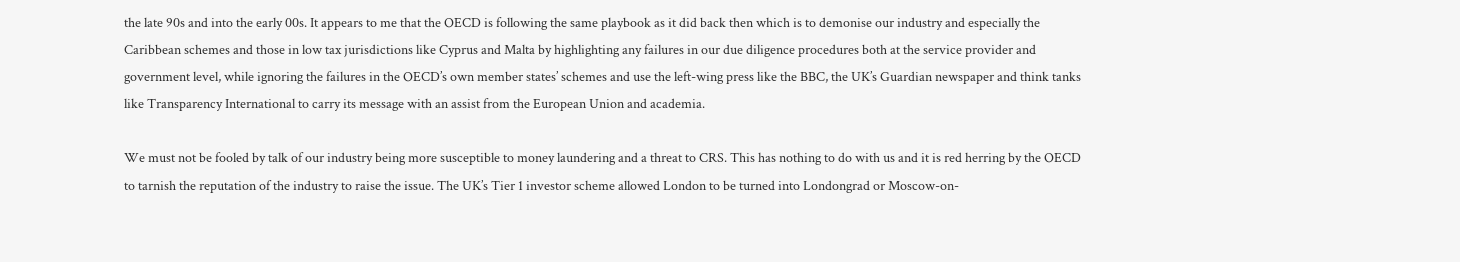the late 90s and into the early 00s. It appears to me that the OECD is following the same playbook as it did back then which is to demonise our industry and especially the Caribbean schemes and those in low tax jurisdictions like Cyprus and Malta by highlighting any failures in our due diligence procedures both at the service provider and government level, while ignoring the failures in the OECD’s own member states’ schemes and use the left-wing press like the BBC, the UK’s Guardian newspaper and think tanks like Transparency International to carry its message with an assist from the European Union and academia.

We must not be fooled by talk of our industry being more susceptible to money laundering and a threat to CRS. This has nothing to do with us and it is red herring by the OECD to tarnish the reputation of the industry to raise the issue. The UK’s Tier 1 investor scheme allowed London to be turned into Londongrad or Moscow-on-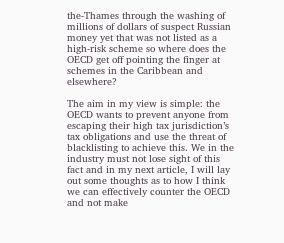the-Thames through the washing of millions of dollars of suspect Russian money yet that was not listed as a high-risk scheme so where does the OECD get off pointing the finger at schemes in the Caribbean and elsewhere?

The aim in my view is simple: the OECD wants to prevent anyone from escaping their high tax jurisdiction’s tax obligations and use the threat of blacklisting to achieve this. We in the industry must not lose sight of this fact and in my next article, I will lay out some thoughts as to how I think we can effectively counter the OECD and not make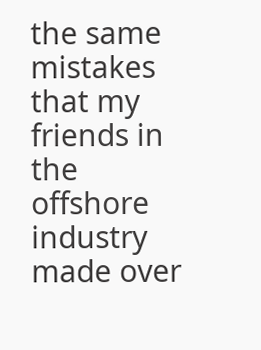the same mistakes that my friends in the offshore industry made over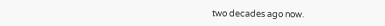two decades ago now.